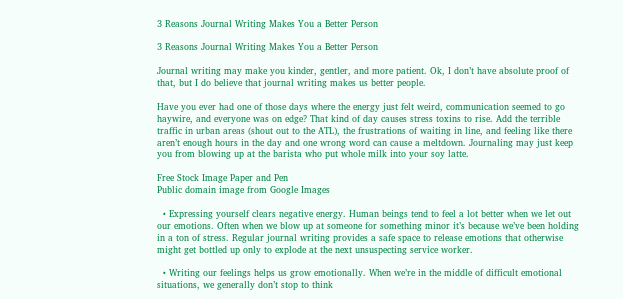3 Reasons Journal Writing Makes You a Better Person

3 Reasons Journal Writing Makes You a Better Person

Journal writing may make you kinder, gentler, and more patient. Ok, I don’t have absolute proof of that, but I do believe that journal writing makes us better people.

Have you ever had one of those days where the energy just felt weird, communication seemed to go haywire, and everyone was on edge? That kind of day causes stress toxins to rise. Add the terrible traffic in urban areas (shout out to the ATL), the frustrations of waiting in line, and feeling like there aren’t enough hours in the day and one wrong word can cause a meltdown. Journaling may just keep you from blowing up at the barista who put whole milk into your soy latte.

Free Stock Image Paper and Pen
Public domain image from Google Images

  • Expressing yourself clears negative energy. Human beings tend to feel a lot better when we let out our emotions. Often when we blow up at someone for something minor it’s because we’ve been holding in a ton of stress. Regular journal writing provides a safe space to release emotions that otherwise might get bottled up only to explode at the next unsuspecting service worker.

  • Writing our feelings helps us grow emotionally. When we’re in the middle of difficult emotional situations, we generally don’t stop to think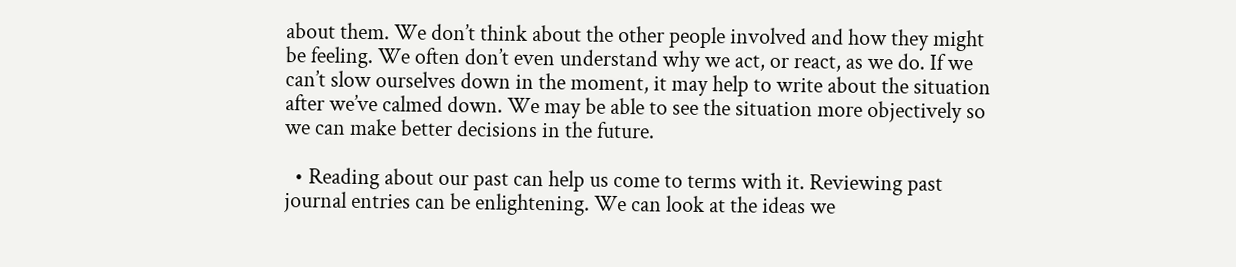about them. We don’t think about the other people involved and how they might be feeling. We often don’t even understand why we act, or react, as we do. If we can’t slow ourselves down in the moment, it may help to write about the situation after we’ve calmed down. We may be able to see the situation more objectively so we can make better decisions in the future.

  • Reading about our past can help us come to terms with it. Reviewing past journal entries can be enlightening. We can look at the ideas we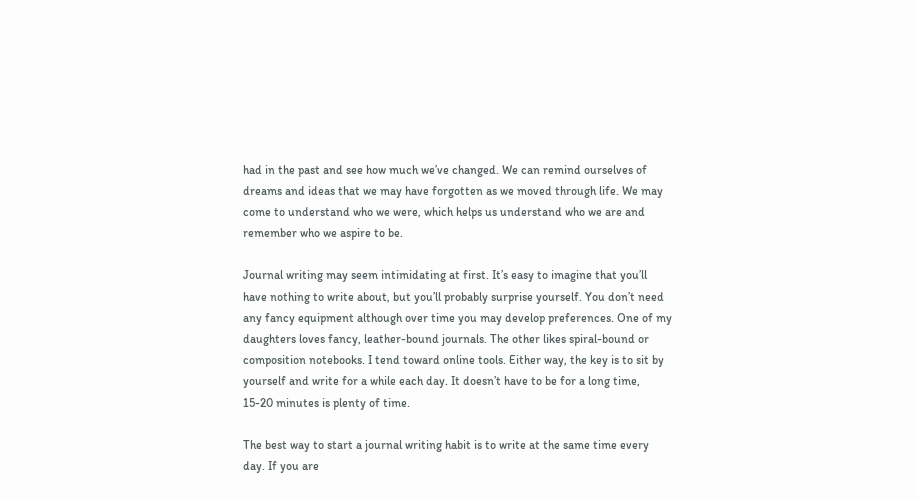had in the past and see how much we’ve changed. We can remind ourselves of dreams and ideas that we may have forgotten as we moved through life. We may come to understand who we were, which helps us understand who we are and remember who we aspire to be.

Journal writing may seem intimidating at first. It’s easy to imagine that you’ll have nothing to write about, but you’ll probably surprise yourself. You don’t need any fancy equipment although over time you may develop preferences. One of my daughters loves fancy, leather-bound journals. The other likes spiral-bound or composition notebooks. I tend toward online tools. Either way, the key is to sit by yourself and write for a while each day. It doesn’t have to be for a long time, 15-20 minutes is plenty of time.

The best way to start a journal writing habit is to write at the same time every day. If you are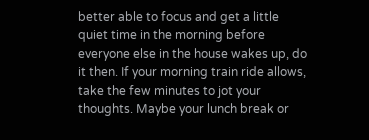better able to focus and get a little quiet time in the morning before everyone else in the house wakes up, do it then. If your morning train ride allows, take the few minutes to jot your thoughts. Maybe your lunch break or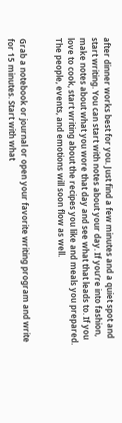after dinner works best for you. Just find a few minutes and a quiet spot and start writing. You can start with notes about your day. If you’re into fashion, make notes about what you wore that day and see what that leads to. If you love to cook, start writing about the recipes you like and meals you prepared. The people, events, and emotions will soon flow as well.


Grab a notebook or journal or open your favorite writing program and write for 15 minutes. Start with what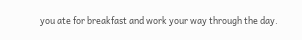you ate for breakfast and work your way through the day.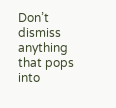Don’t dismiss anything that pops into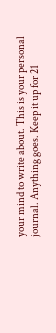your mind to write about. This is your personal journal. Anything goes. Keep it up for 21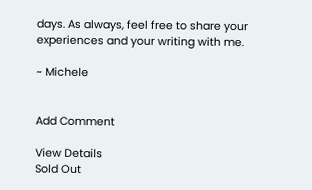days. As always, feel free to share your experiences and your writing with me.

~ Michele


Add Comment

View Details
Sold Out